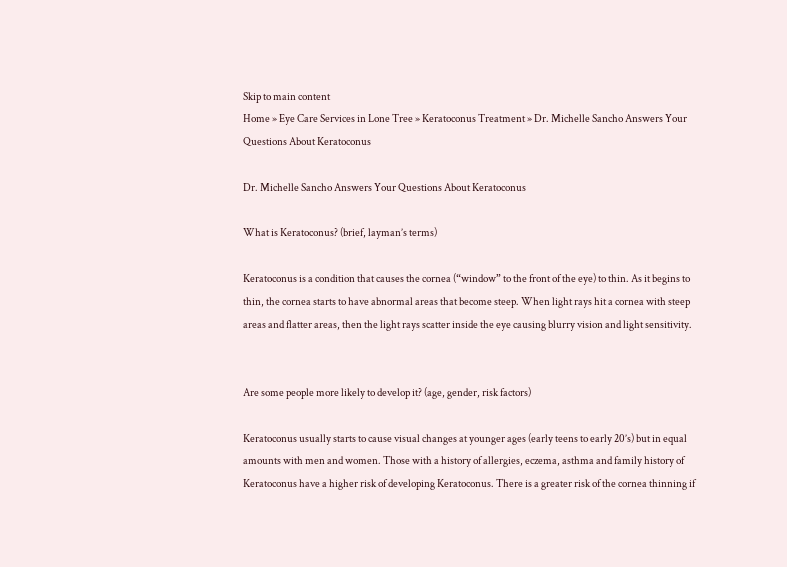Skip to main content
Home » Eye Care Services in Lone Tree » Keratoconus Treatment » Dr. Michelle Sancho Answers Your Questions About Keratoconus

Dr. Michelle Sancho Answers Your Questions About Keratoconus

What is Keratoconus? (brief, layman’s terms)

Keratoconus is a condition that causes the cornea (“window” to the front of the eye) to thin. As it begins to thin, the cornea starts to have abnormal areas that become steep. When light rays hit a cornea with steep areas and flatter areas, then the light rays scatter inside the eye causing blurry vision and light sensitivity.


Are some people more likely to develop it? (age, gender, risk factors)

Keratoconus usually starts to cause visual changes at younger ages (early teens to early 20’s) but in equal amounts with men and women. Those with a history of allergies, eczema, asthma and family history of Keratoconus have a higher risk of developing Keratoconus. There is a greater risk of the cornea thinning if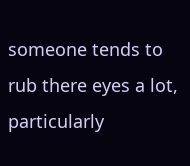someone tends to rub there eyes a lot, particularly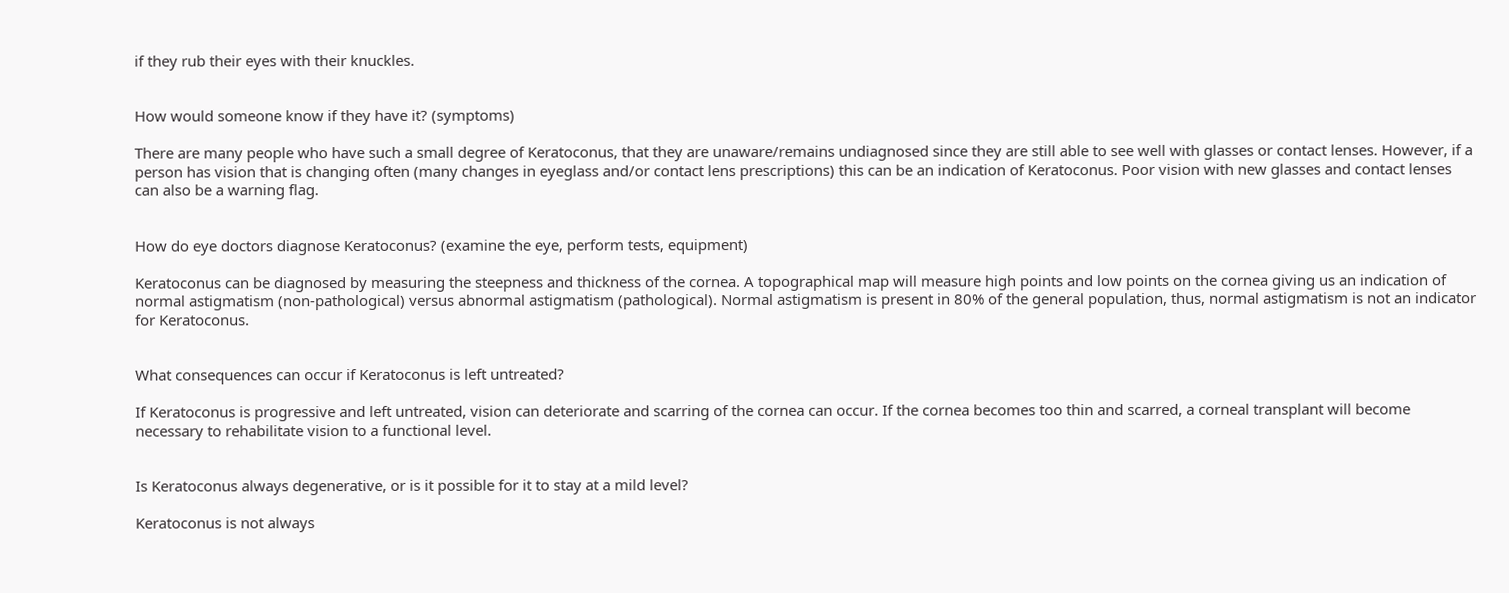if they rub their eyes with their knuckles.


How would someone know if they have it? (symptoms)

There are many people who have such a small degree of Keratoconus, that they are unaware/remains undiagnosed since they are still able to see well with glasses or contact lenses. However, if a person has vision that is changing often (many changes in eyeglass and/or contact lens prescriptions) this can be an indication of Keratoconus. Poor vision with new glasses and contact lenses can also be a warning flag.


How do eye doctors diagnose Keratoconus? (examine the eye, perform tests, equipment)

Keratoconus can be diagnosed by measuring the steepness and thickness of the cornea. A topographical map will measure high points and low points on the cornea giving us an indication of normal astigmatism (non-pathological) versus abnormal astigmatism (pathological). Normal astigmatism is present in 80% of the general population, thus, normal astigmatism is not an indicator for Keratoconus.


What consequences can occur if Keratoconus is left untreated?

If Keratoconus is progressive and left untreated, vision can deteriorate and scarring of the cornea can occur. If the cornea becomes too thin and scarred, a corneal transplant will become necessary to rehabilitate vision to a functional level.


Is Keratoconus always degenerative, or is it possible for it to stay at a mild level?

Keratoconus is not always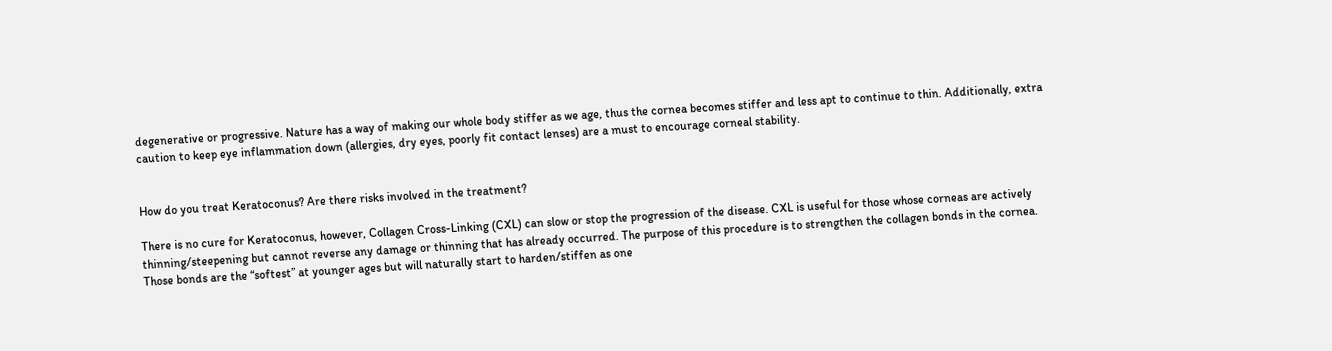degenerative or progressive. Nature has a way of making our whole body stiffer as we age, thus the cornea becomes stiffer and less apt to continue to thin. Additionally, extra caution to keep eye inflammation down (allergies, dry eyes, poorly fit contact lenses) are a must to encourage corneal stability.


How do you treat Keratoconus? Are there risks involved in the treatment?

There is no cure for Keratoconus, however, Collagen Cross-Linking (CXL) can slow or stop the progression of the disease. CXL is useful for those whose corneas are actively thinning/steepening but cannot reverse any damage or thinning that has already occurred. The purpose of this procedure is to strengthen the collagen bonds in the cornea. Those bonds are the “softest” at younger ages but will naturally start to harden/stiffen as one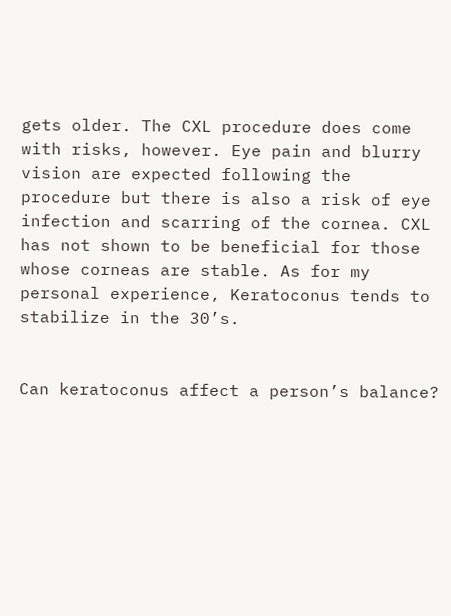gets older. The CXL procedure does come with risks, however. Eye pain and blurry vision are expected following the procedure but there is also a risk of eye infection and scarring of the cornea. CXL has not shown to be beneficial for those whose corneas are stable. As for my personal experience, Keratoconus tends to stabilize in the 30’s.


Can keratoconus affect a person’s balance?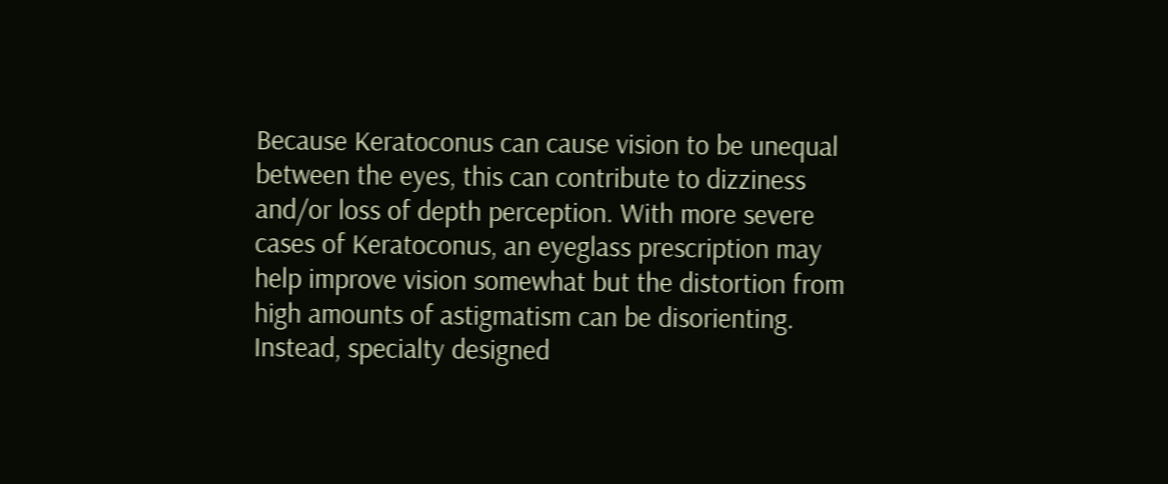Because Keratoconus can cause vision to be unequal between the eyes, this can contribute to dizziness and/or loss of depth perception. With more severe cases of Keratoconus, an eyeglass prescription may help improve vision somewhat but the distortion from high amounts of astigmatism can be disorienting. Instead, specialty designed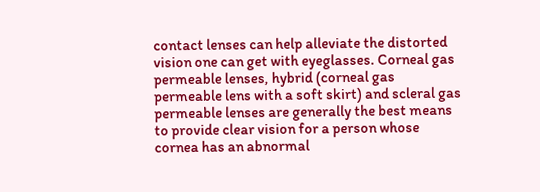contact lenses can help alleviate the distorted vision one can get with eyeglasses. Corneal gas permeable lenses, hybrid (corneal gas permeable lens with a soft skirt) and scleral gas permeable lenses are generally the best means to provide clear vision for a person whose cornea has an abnormal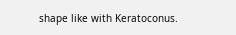shape like with Keratoconus.